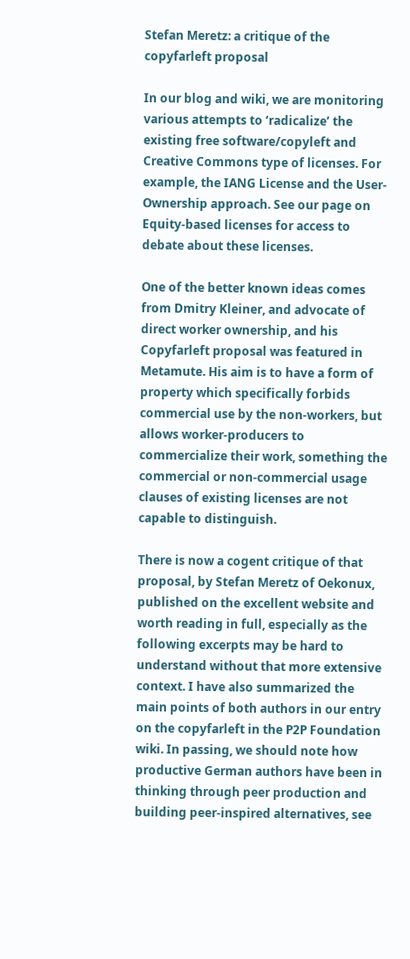Stefan Meretz: a critique of the copyfarleft proposal

In our blog and wiki, we are monitoring various attempts to ‘radicalize’ the existing free software/copyleft and Creative Commons type of licenses. For example, the IANG License and the User-Ownership approach. See our page on Equity-based licenses for access to debate about these licenses.

One of the better known ideas comes from Dmitry Kleiner, and advocate of direct worker ownership, and his Copyfarleft proposal was featured in Metamute. His aim is to have a form of property which specifically forbids commercial use by the non-workers, but allows worker-producers to commercialize their work, something the commercial or non-commercial usage clauses of existing licenses are not capable to distinguish.

There is now a cogent critique of that proposal, by Stefan Meretz of Oekonux, published on the excellent website and worth reading in full, especially as the following excerpts may be hard to understand without that more extensive context. I have also summarized the main points of both authors in our entry on the copyfarleft in the P2P Foundation wiki. In passing, we should note how productive German authors have been in thinking through peer production and building peer-inspired alternatives, see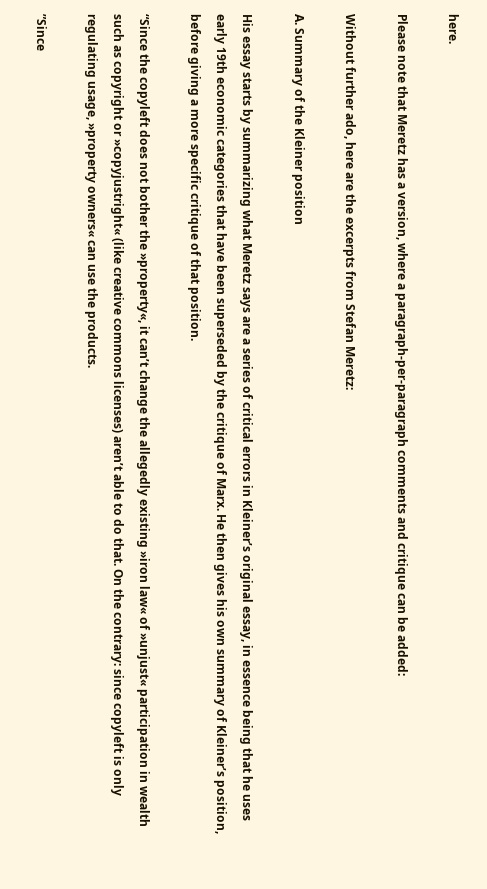here.

Please note that Meretz has a version, where a paragraph-per-paragraph comments and critique can be added:

Without further ado, here are the excerpts from Stefan Meretz:

A. Summary of the Kleiner position

His essay starts by summarizing what Meretz says are a series of critical errors in Kleiner’s original essay, in essence being that he uses early 19th economic categories that have been superseded by the critique of Marx. He then gives his own summary of Kleiner’s position, before giving a more specific critique of that position.

“Since the copyleft does not bother the »property«, it can’t change the allegedly existing »iron law« of »unjust« participation in wealth such as copyright or »copyjustright« (like creative commons licenses) aren’t able to do that. On the contrary: since copyleft is only regulating usage, »property owners« can use the products.

”Since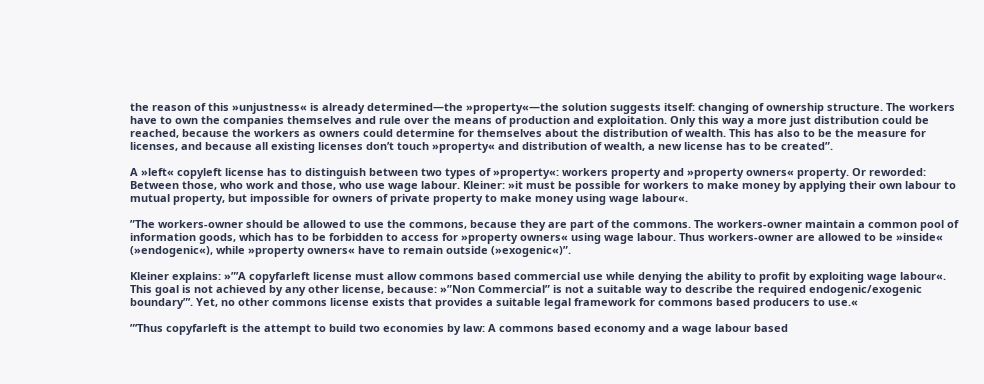the reason of this »unjustness« is already determined—the »property«—the solution suggests itself: changing of ownership structure. The workers have to own the companies themselves and rule over the means of production and exploitation. Only this way a more just distribution could be reached, because the workers as owners could determine for themselves about the distribution of wealth. This has also to be the measure for licenses, and because all existing licenses don’t touch »property« and distribution of wealth, a new license has to be created”.

A »left« copyleft license has to distinguish between two types of »property«: workers property and »property owners« property. Or reworded: Between those, who work and those, who use wage labour. Kleiner: »it must be possible for workers to make money by applying their own labour to mutual property, but impossible for owners of private property to make money using wage labour«.

”The workers-owner should be allowed to use the commons, because they are part of the commons. The workers-owner maintain a common pool of information goods, which has to be forbidden to access for »property owners« using wage labour. Thus workers-owner are allowed to be »inside« (»endogenic«), while »property owners« have to remain outside (»exogenic«)”.

Kleiner explains: »”’A copyfarleft license must allow commons based commercial use while denying the ability to profit by exploiting wage labour«. This goal is not achieved by any other license, because: »”Non Commercial” is not a suitable way to describe the required endogenic/exogenic boundary”’. Yet, no other commons license exists that provides a suitable legal framework for commons based producers to use.«

”’Thus copyfarleft is the attempt to build two economies by law: A commons based economy and a wage labour based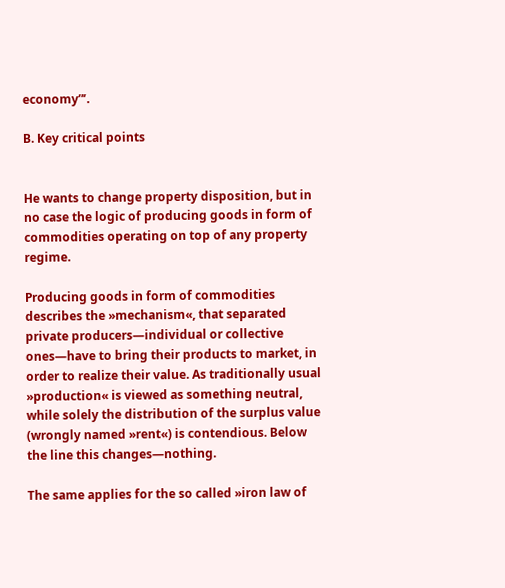economy”’.

B. Key critical points


He wants to change property disposition, but in no case the logic of producing goods in form of commodities operating on top of any property regime.

Producing goods in form of commodities describes the »mechanism«, that separated private producers—individual or collective ones—have to bring their products to market, in order to realize their value. As traditionally usual »production« is viewed as something neutral, while solely the distribution of the surplus value (wrongly named »rent«) is contendious. Below the line this changes—nothing.

The same applies for the so called »iron law of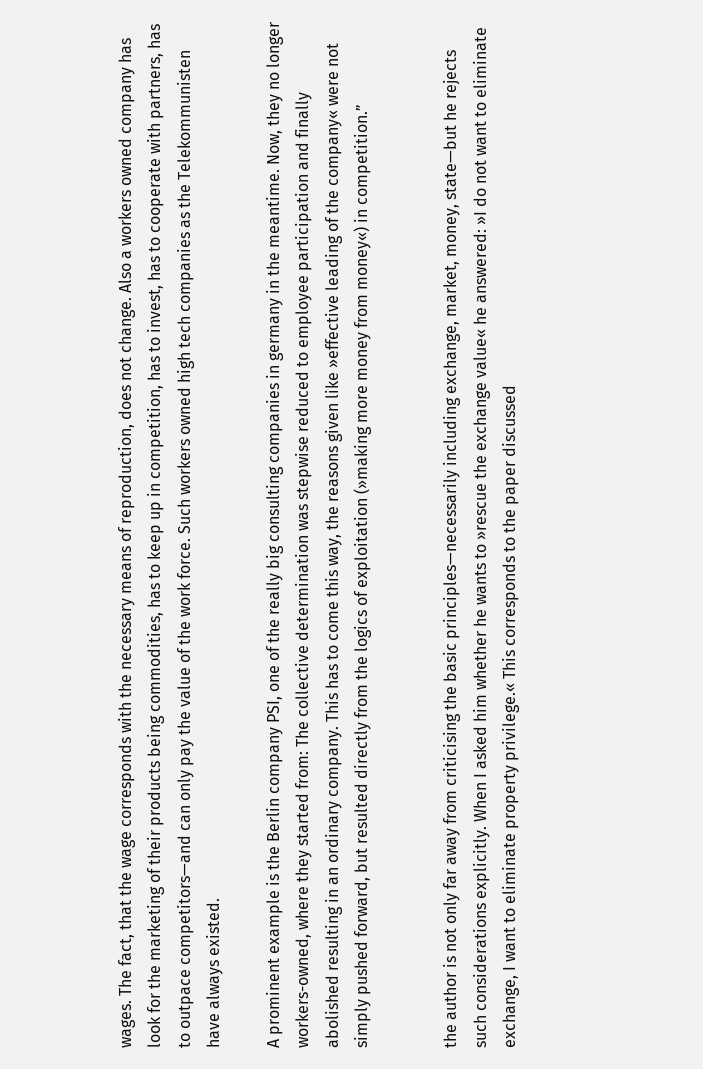wages. The fact, that the wage corresponds with the necessary means of reproduction, does not change. Also a workers owned company has look for the marketing of their products being commodities, has to keep up in competition, has to invest, has to cooperate with partners, has to outpace competitors—and can only pay the value of the work force. Such workers owned high tech companies as the Telekommunisten have always existed.

A prominent example is the Berlin company PSI, one of the really big consulting companies in germany in the meantime. Now, they no longer workers-owned, where they started from: The collective determination was stepwise reduced to employee participation and finally abolished resulting in an ordinary company. This has to come this way, the reasons given like »effective leading of the company« were not simply pushed forward, but resulted directly from the logics of exploitation (»making more money from money«) in competition.”


the author is not only far away from criticising the basic principles—necessarily including exchange, market, money, state—but he rejects such considerations explicitly. When I asked him whether he wants to »rescue the exchange value« he answered: »I do not want to eliminate exchange, I want to eliminate property privilege.« This corresponds to the paper discussed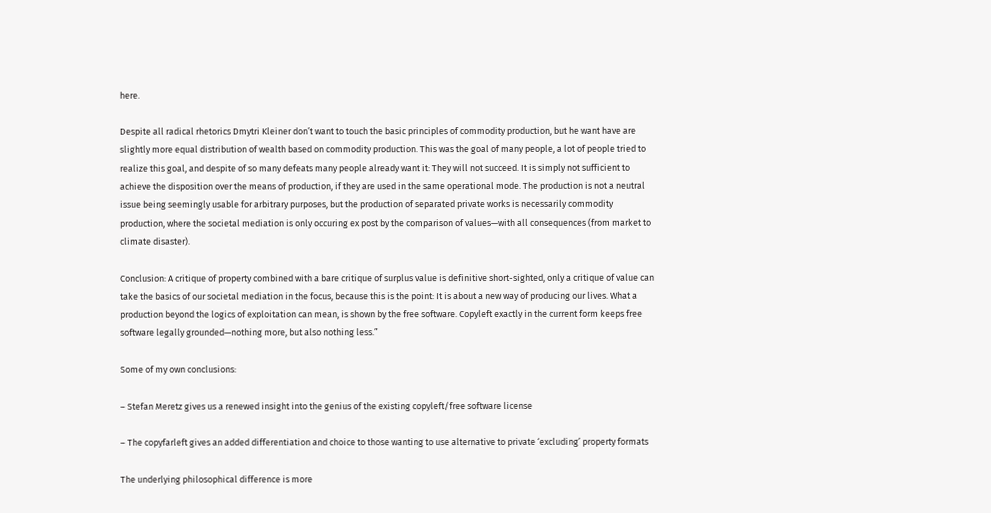here.

Despite all radical rhetorics Dmytri Kleiner don’t want to touch the basic principles of commodity production, but he want have are slightly more equal distribution of wealth based on commodity production. This was the goal of many people, a lot of people tried to realize this goal, and despite of so many defeats many people already want it: They will not succeed. It is simply not sufficient to achieve the disposition over the means of production, if they are used in the same operational mode. The production is not a neutral issue being seemingly usable for arbitrary purposes, but the production of separated private works is necessarily commodity production, where the societal mediation is only occuring ex post by the comparison of values—with all consequences (from market to climate disaster).

Conclusion: A critique of property combined with a bare critique of surplus value is definitive short-sighted, only a critique of value can take the basics of our societal mediation in the focus, because this is the point: It is about a new way of producing our lives. What a production beyond the logics of exploitation can mean, is shown by the free software. Copyleft exactly in the current form keeps free software legally grounded—nothing more, but also nothing less.”

Some of my own conclusions:

– Stefan Meretz gives us a renewed insight into the genius of the existing copyleft/free software license

– The copyfarleft gives an added differentiation and choice to those wanting to use alternative to private ‘excluding’ property formats

The underlying philosophical difference is more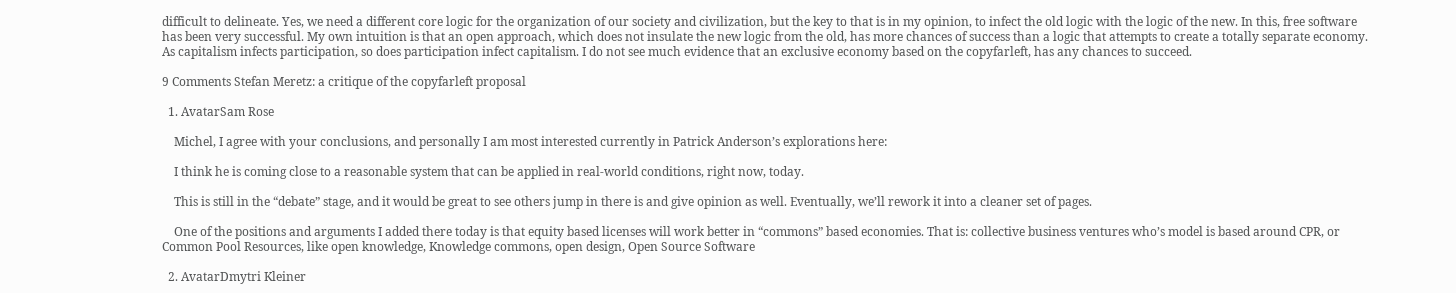difficult to delineate. Yes, we need a different core logic for the organization of our society and civilization, but the key to that is in my opinion, to infect the old logic with the logic of the new. In this, free software has been very successful. My own intuition is that an open approach, which does not insulate the new logic from the old, has more chances of success than a logic that attempts to create a totally separate economy. As capitalism infects participation, so does participation infect capitalism. I do not see much evidence that an exclusive economy based on the copyfarleft, has any chances to succeed.

9 Comments Stefan Meretz: a critique of the copyfarleft proposal

  1. AvatarSam Rose

    Michel, I agree with your conclusions, and personally I am most interested currently in Patrick Anderson’s explorations here:

    I think he is coming close to a reasonable system that can be applied in real-world conditions, right now, today.

    This is still in the “debate” stage, and it would be great to see others jump in there is and give opinion as well. Eventually, we’ll rework it into a cleaner set of pages.

    One of the positions and arguments I added there today is that equity based licenses will work better in “commons” based economies. That is: collective business ventures who’s model is based around CPR, or Common Pool Resources, like open knowledge, Knowledge commons, open design, Open Source Software

  2. AvatarDmytri Kleiner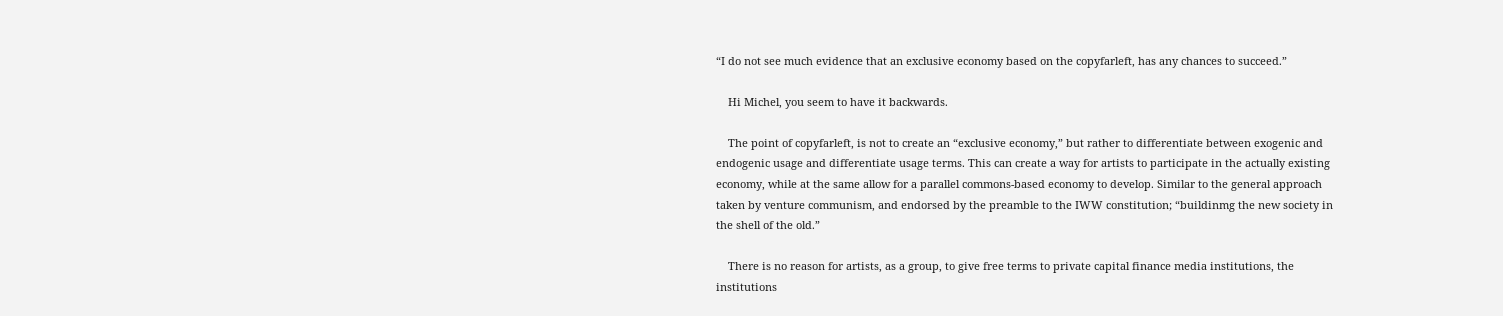“I do not see much evidence that an exclusive economy based on the copyfarleft, has any chances to succeed.”

    Hi Michel, you seem to have it backwards.

    The point of copyfarleft, is not to create an “exclusive economy,” but rather to differentiate between exogenic and endogenic usage and differentiate usage terms. This can create a way for artists to participate in the actually existing economy, while at the same allow for a parallel commons-based economy to develop. Similar to the general approach taken by venture communism, and endorsed by the preamble to the IWW constitution; “buildinmg the new society in the shell of the old.”

    There is no reason for artists, as a group, to give free terms to private capital finance media institutions, the institutions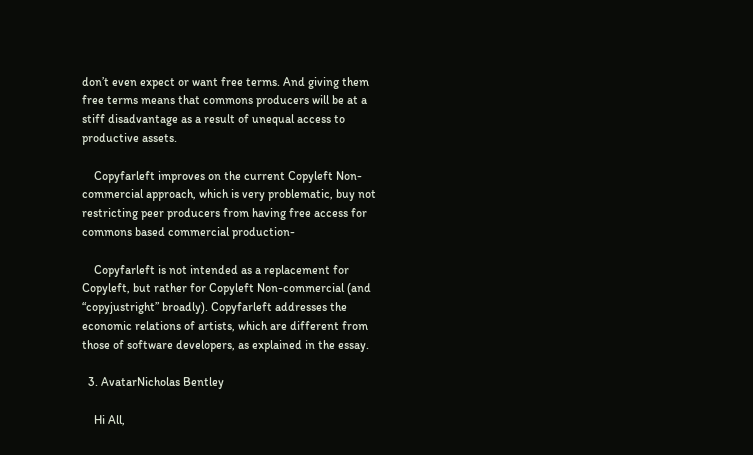don’t even expect or want free terms. And giving them free terms means that commons producers will be at a stiff disadvantage as a result of unequal access to productive assets.

    Copyfarleft improves on the current Copyleft Non-commercial approach, which is very problematic, buy not restricting peer producers from having free access for commons based commercial production-

    Copyfarleft is not intended as a replacement for Copyleft, but rather for Copyleft Non-commercial (and “copyjustright” broadly). Copyfarleft addresses the economic relations of artists, which are different from those of software developers, as explained in the essay.

  3. AvatarNicholas Bentley

    Hi All,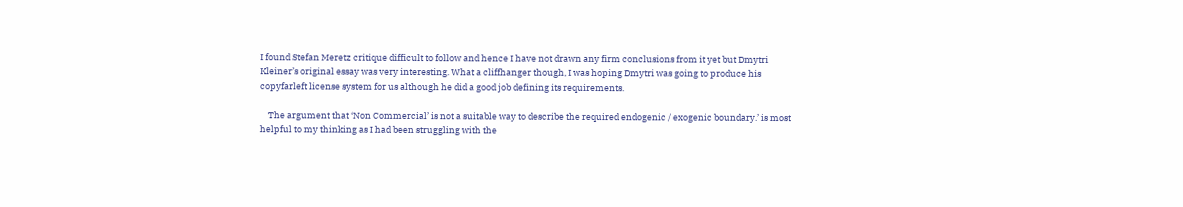I found Stefan Meretz critique difficult to follow and hence I have not drawn any firm conclusions from it yet but Dmytri Kleiner’s original essay was very interesting. What a cliffhanger though, I was hoping Dmytri was going to produce his copyfarleft license system for us although he did a good job defining its requirements.

    The argument that ‘Non Commercial’ is not a suitable way to describe the required endogenic / exogenic boundary.’ is most helpful to my thinking as I had been struggling with the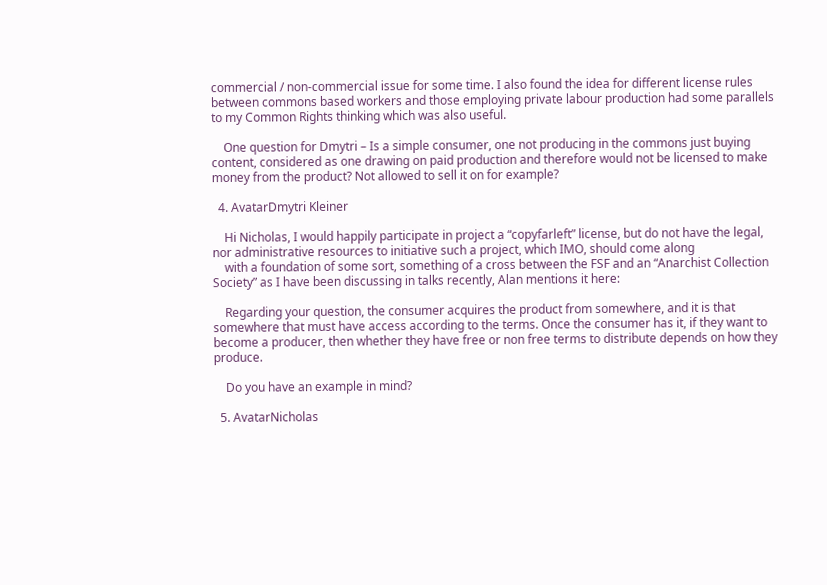commercial / non-commercial issue for some time. I also found the idea for different license rules between commons based workers and those employing private labour production had some parallels to my Common Rights thinking which was also useful.

    One question for Dmytri – Is a simple consumer, one not producing in the commons just buying content, considered as one drawing on paid production and therefore would not be licensed to make money from the product? Not allowed to sell it on for example?

  4. AvatarDmytri Kleiner

    Hi Nicholas, I would happily participate in project a “copyfarleft” license, but do not have the legal, nor administrative resources to initiative such a project, which IMO, should come along
    with a foundation of some sort, something of a cross between the FSF and an “Anarchist Collection Society” as I have been discussing in talks recently, Alan mentions it here:

    Regarding your question, the consumer acquires the product from somewhere, and it is that somewhere that must have access according to the terms. Once the consumer has it, if they want to become a producer, then whether they have free or non free terms to distribute depends on how they produce.

    Do you have an example in mind?

  5. AvatarNicholas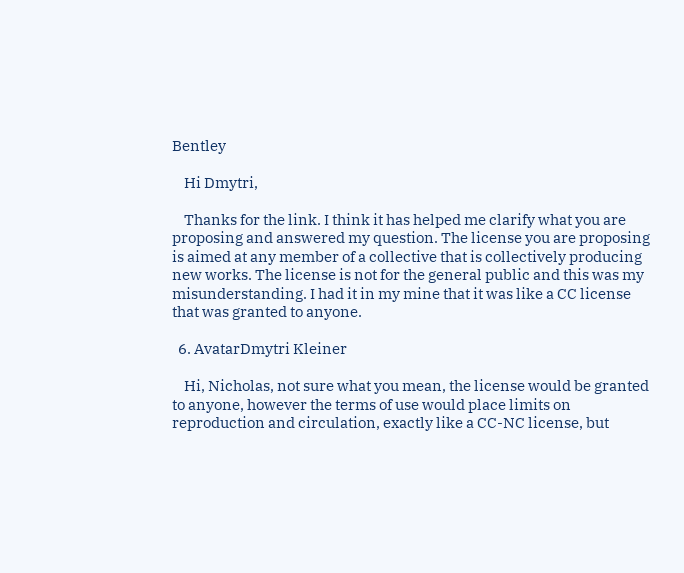Bentley

    Hi Dmytri,

    Thanks for the link. I think it has helped me clarify what you are proposing and answered my question. The license you are proposing is aimed at any member of a collective that is collectively producing new works. The license is not for the general public and this was my misunderstanding. I had it in my mine that it was like a CC license that was granted to anyone.

  6. AvatarDmytri Kleiner

    Hi, Nicholas, not sure what you mean, the license would be granted to anyone, however the terms of use would place limits on reproduction and circulation, exactly like a CC-NC license, but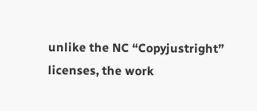unlike the NC “Copyjustright” licenses, the work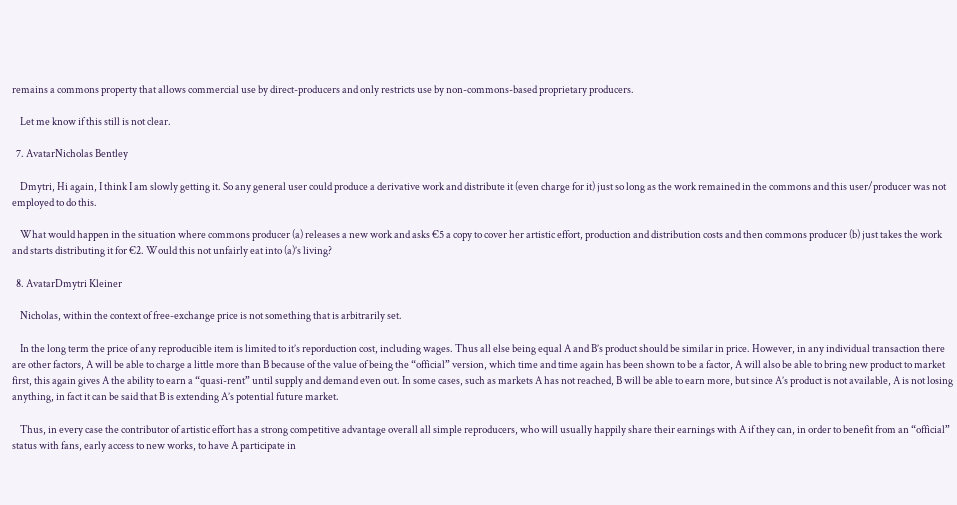remains a commons property that allows commercial use by direct-producers and only restricts use by non-commons-based proprietary producers.

    Let me know if this still is not clear.

  7. AvatarNicholas Bentley

    Dmytri, Hi again, I think I am slowly getting it. So any general user could produce a derivative work and distribute it (even charge for it) just so long as the work remained in the commons and this user/producer was not employed to do this.

    What would happen in the situation where commons producer (a) releases a new work and asks €5 a copy to cover her artistic effort, production and distribution costs and then commons producer (b) just takes the work and starts distributing it for €2. Would this not unfairly eat into (a)’s living?

  8. AvatarDmytri Kleiner

    Nicholas, within the context of free-exchange price is not something that is arbitrarily set.

    In the long term the price of any reproducible item is limited to it’s reporduction cost, including wages. Thus all else being equal A and B’s product should be similar in price. However, in any individual transaction there are other factors, A will be able to charge a little more than B because of the value of being the “official” version, which time and time again has been shown to be a factor, A will also be able to bring new product to market first, this again gives A the ability to earn a “quasi-rent” until supply and demand even out. In some cases, such as markets A has not reached, B will be able to earn more, but since A’s product is not available, A is not losing anything, in fact it can be said that B is extending A’s potential future market.

    Thus, in every case the contributor of artistic effort has a strong competitive advantage overall all simple reproducers, who will usually happily share their earnings with A if they can, in order to benefit from an “official” status with fans, early access to new works, to have A participate in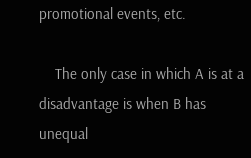promotional events, etc.

    The only case in which A is at a disadvantage is when B has unequal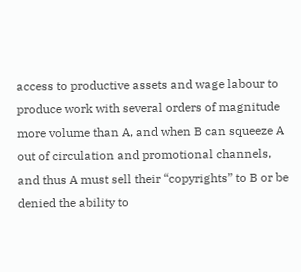access to productive assets and wage labour to produce work with several orders of magnitude more volume than A, and when B can squeeze A out of circulation and promotional channels, and thus A must sell their “copyrights” to B or be denied the ability to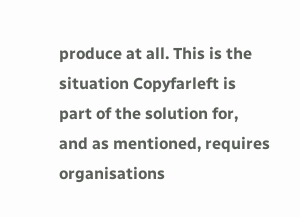produce at all. This is the situation Copyfarleft is part of the solution for, and as mentioned, requires organisations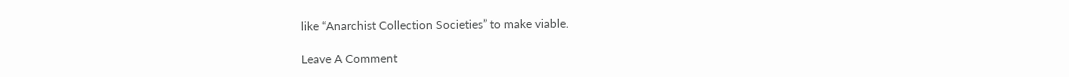like “Anarchist Collection Societies” to make viable.

Leave A Comment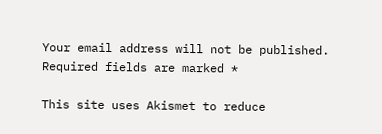Your email address will not be published. Required fields are marked *

This site uses Akismet to reduce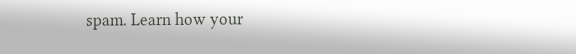spam. Learn how your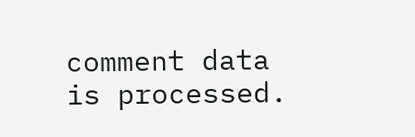comment data is processed.